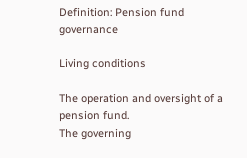Definition: Pension fund governance

Living conditions

The operation and oversight of a pension fund.
The governing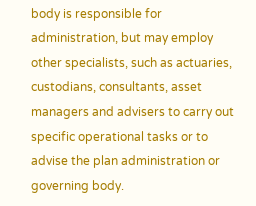body is responsible for administration, but may employ other specialists, such as actuaries, custodians, consultants, asset managers and advisers to carry out specific operational tasks or to advise the plan administration or governing body.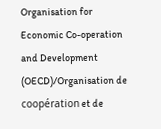Organisation for Economic Co-operation and Development (OECD)/Organisation de coopération et de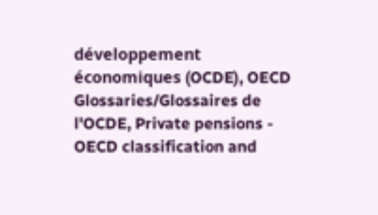développement économiques (OCDE), OECD Glossaries/Glossaires de l'OCDE, Private pensions - OECD classification and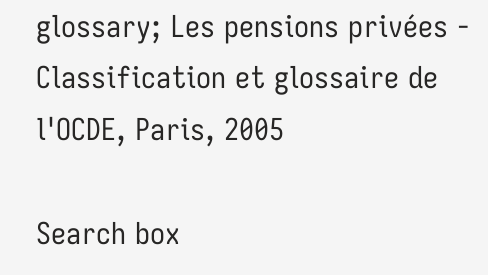glossary; Les pensions privées - Classification et glossaire de l'OCDE, Paris, 2005

Search box